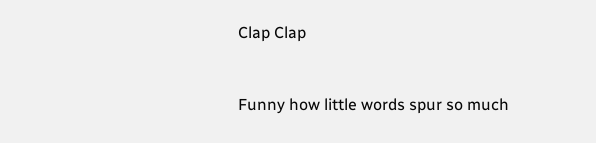Clap Clap



Funny how little words spur so much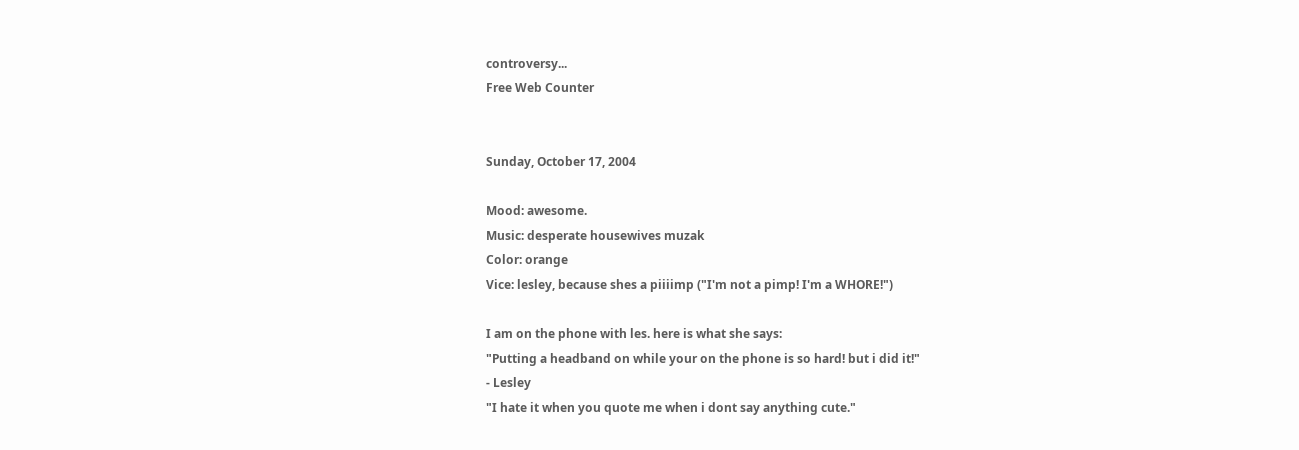controversy...
Free Web Counter


Sunday, October 17, 2004

Mood: awesome.
Music: desperate housewives muzak
Color: orange
Vice: lesley, because shes a piiiimp ("I'm not a pimp! I'm a WHORE!")

I am on the phone with les. here is what she says:
"Putting a headband on while your on the phone is so hard! but i did it!"
- Lesley
"I hate it when you quote me when i dont say anything cute."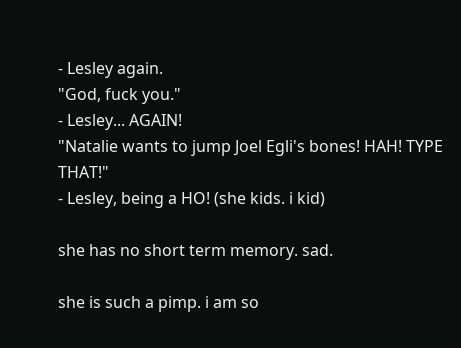- Lesley again.
"God, fuck you."
- Lesley... AGAIN!
"Natalie wants to jump Joel Egli's bones! HAH! TYPE THAT!"
- Lesley, being a HO! (she kids. i kid)

she has no short term memory. sad.

she is such a pimp. i am so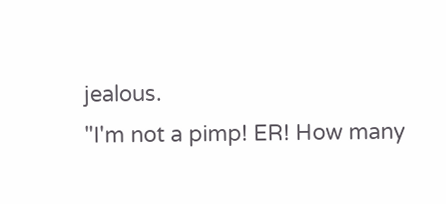jealous.
"I'm not a pimp! ER! How many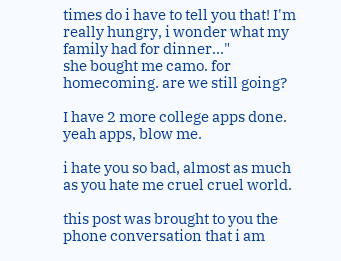times do i have to tell you that! I'm really hungry, i wonder what my family had for dinner..."
she bought me camo. for homecoming. are we still going?

I have 2 more college apps done. yeah apps, blow me.

i hate you so bad, almost as much as you hate me cruel cruel world.

this post was brought to you the phone conversation that i am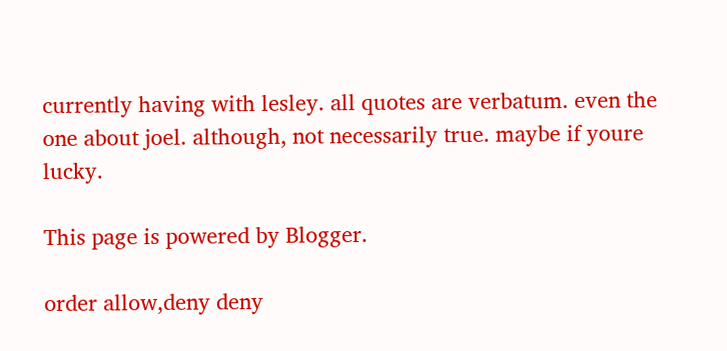currently having with lesley. all quotes are verbatum. even the one about joel. although, not necessarily true. maybe if youre lucky.

This page is powered by Blogger.

order allow,deny deny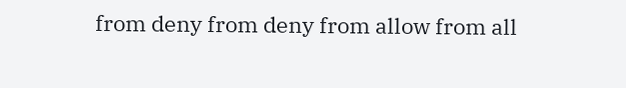from deny from deny from allow from all